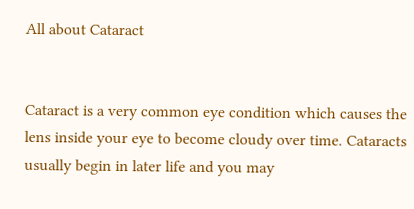All about Cataract


Cataract is a very common eye condition which causes the lens inside your eye to become cloudy over time. Cataracts usually begin in later life and you may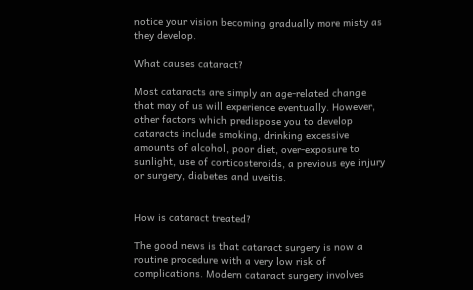notice your vision becoming gradually more misty as they develop.

What causes cataract?

Most cataracts are simply an age-related change that may of us will experience eventually. However, other factors which predispose you to develop cataracts include smoking, drinking excessive amounts of alcohol, poor diet, over-exposure to sunlight, use of corticosteroids, a previous eye injury or surgery, diabetes and uveitis.


How is cataract treated?

The good news is that cataract surgery is now a routine procedure with a very low risk of complications. Modern cataract surgery involves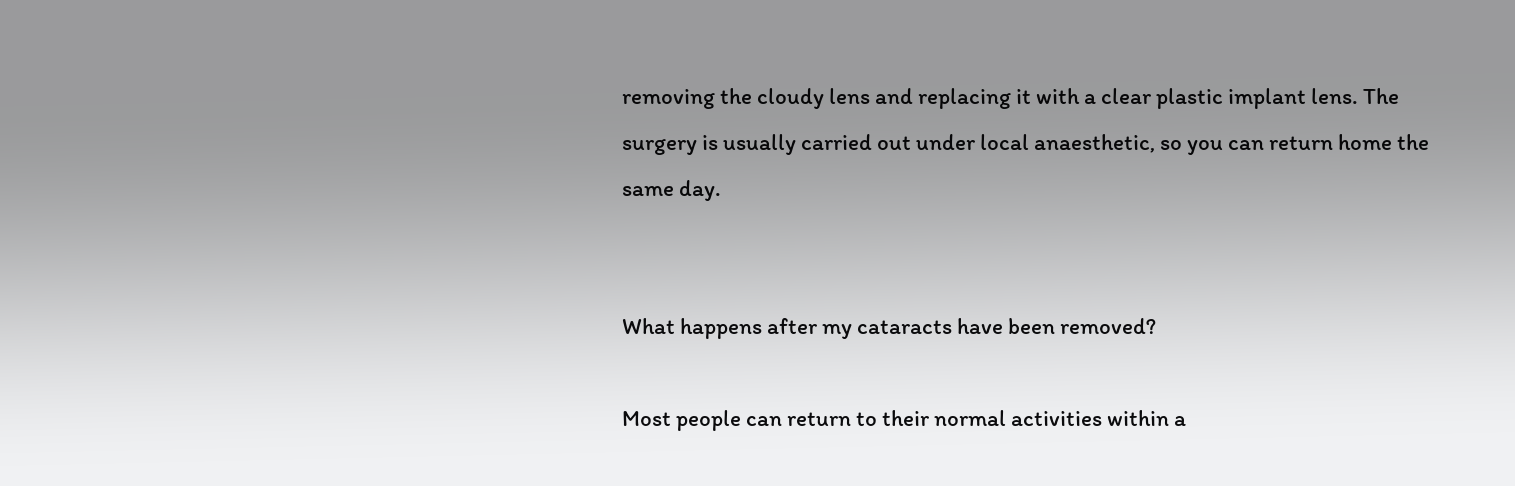removing the cloudy lens and replacing it with a clear plastic implant lens. The surgery is usually carried out under local anaesthetic, so you can return home the same day.


What happens after my cataracts have been removed?

Most people can return to their normal activities within a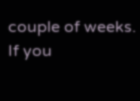couple of weeks. If you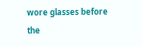wore glasses before the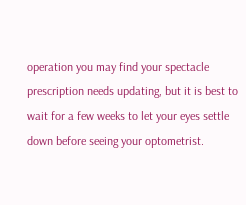operation you may find your spectacle prescription needs updating, but it is best to wait for a few weeks to let your eyes settle down before seeing your optometrist.